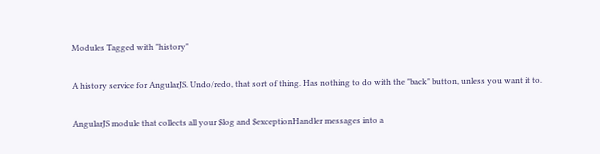Modules Tagged with "history"

A history service for AngularJS. Undo/redo, that sort of thing. Has nothing to do with the "back" button, unless you want it to.

AngularJS module that collects all your $log and $exceptionHandler messages into a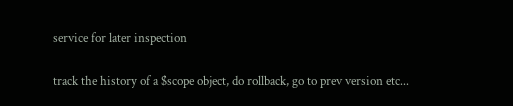service for later inspection

track the history of a $scope object, do rollback, go to prev version etc...